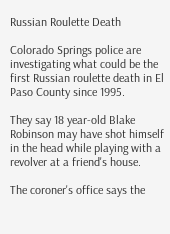Russian Roulette Death

Colorado Springs police are investigating what could be the first Russian roulette death in El Paso County since 1995.

They say 18 year-old Blake Robinson may have shot himself in the head while playing with a revolver at a friend's house.

The coroner's office says the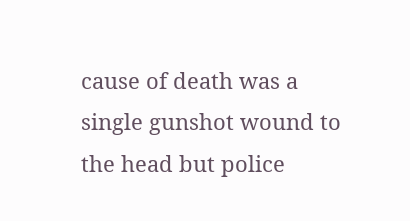cause of death was a single gunshot wound to the head but police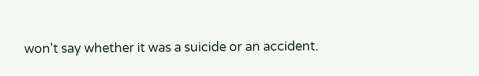won't say whether it was a suicide or an accident.